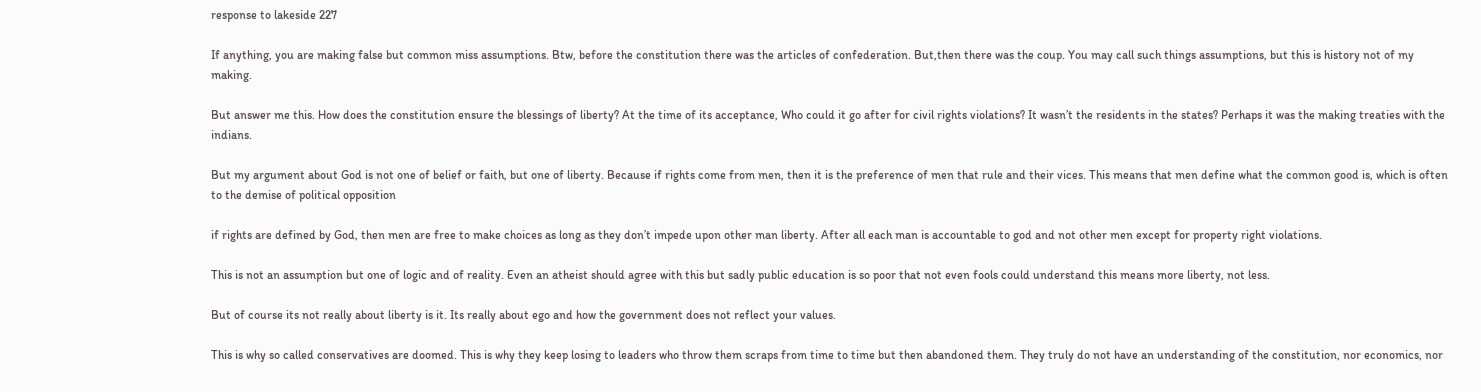response to lakeside 227

If anything, you are making false but common miss assumptions. Btw, before the constitution there was the articles of confederation. But,then there was the coup. You may call such things assumptions, but this is history not of my making.

But answer me this. How does the constitution ensure the blessings of liberty? At the time of its acceptance, Who could it go after for civil rights violations? It wasn’t the residents in the states? Perhaps it was the making treaties with the indians.

But my argument about God is not one of belief or faith, but one of liberty. Because if rights come from men, then it is the preference of men that rule and their vices. This means that men define what the common good is, which is often to the demise of political opposition

if rights are defined by God, then men are free to make choices as long as they don’t impede upon other man liberty. After all each man is accountable to god and not other men except for property right violations.

This is not an assumption but one of logic and of reality. Even an atheist should agree with this but sadly public education is so poor that not even fools could understand this means more liberty, not less.

But of course its not really about liberty is it. Its really about ego and how the government does not reflect your values.

This is why so called conservatives are doomed. This is why they keep losing to leaders who throw them scraps from time to time but then abandoned them. They truly do not have an understanding of the constitution, nor economics, nor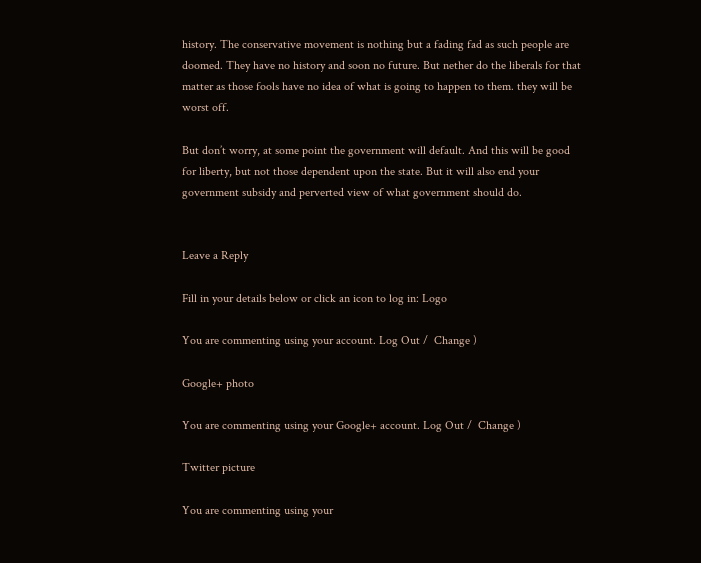history. The conservative movement is nothing but a fading fad as such people are doomed. They have no history and soon no future. But nether do the liberals for that matter as those fools have no idea of what is going to happen to them. they will be worst off.

But don’t worry, at some point the government will default. And this will be good for liberty, but not those dependent upon the state. But it will also end your government subsidy and perverted view of what government should do.


Leave a Reply

Fill in your details below or click an icon to log in: Logo

You are commenting using your account. Log Out /  Change )

Google+ photo

You are commenting using your Google+ account. Log Out /  Change )

Twitter picture

You are commenting using your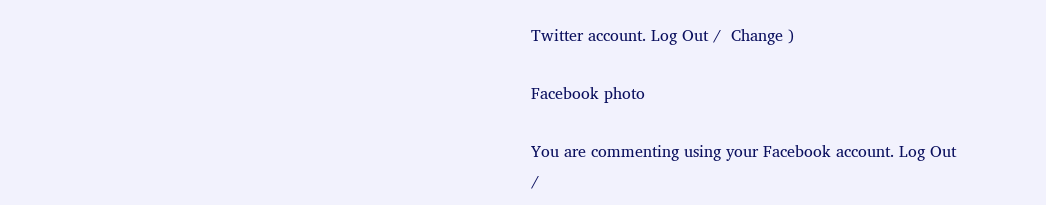Twitter account. Log Out /  Change )

Facebook photo

You are commenting using your Facebook account. Log Out /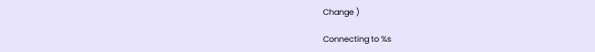Change )

Connecting to %s